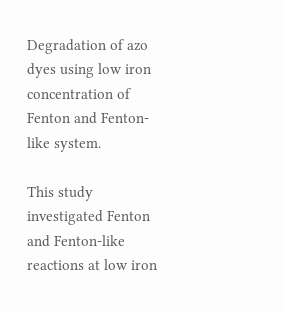Degradation of azo dyes using low iron concentration of Fenton and Fenton-like system.

This study investigated Fenton and Fenton-like reactions at low iron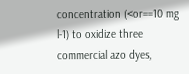concentration (<or==10 mg l-1) to oxidize three commercial azo dyes,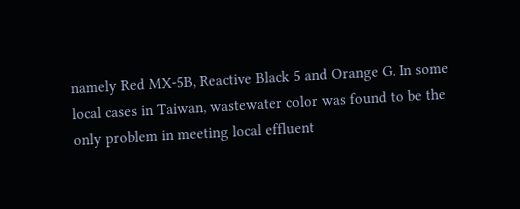namely Red MX-5B, Reactive Black 5 and Orange G. In some local cases in Taiwan, wastewater color was found to be the only problem in meeting local effluent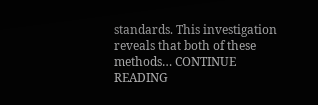standards. This investigation reveals that both of these methods… CONTINUE READING